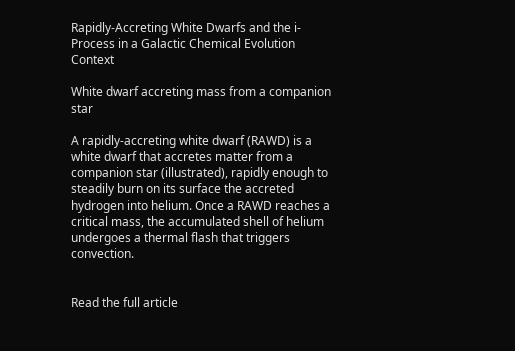Rapidly-Accreting White Dwarfs and the i-Process in a Galactic Chemical Evolution Context

White dwarf accreting mass from a companion star

A rapidly-accreting white dwarf (RAWD) is a white dwarf that accretes matter from a companion star (illustrated), rapidly enough to steadily burn on its surface the accreted hydrogen into helium. Once a RAWD reaches a critical mass, the accumulated shell of helium undergoes a thermal flash that triggers convection.


Read the full article